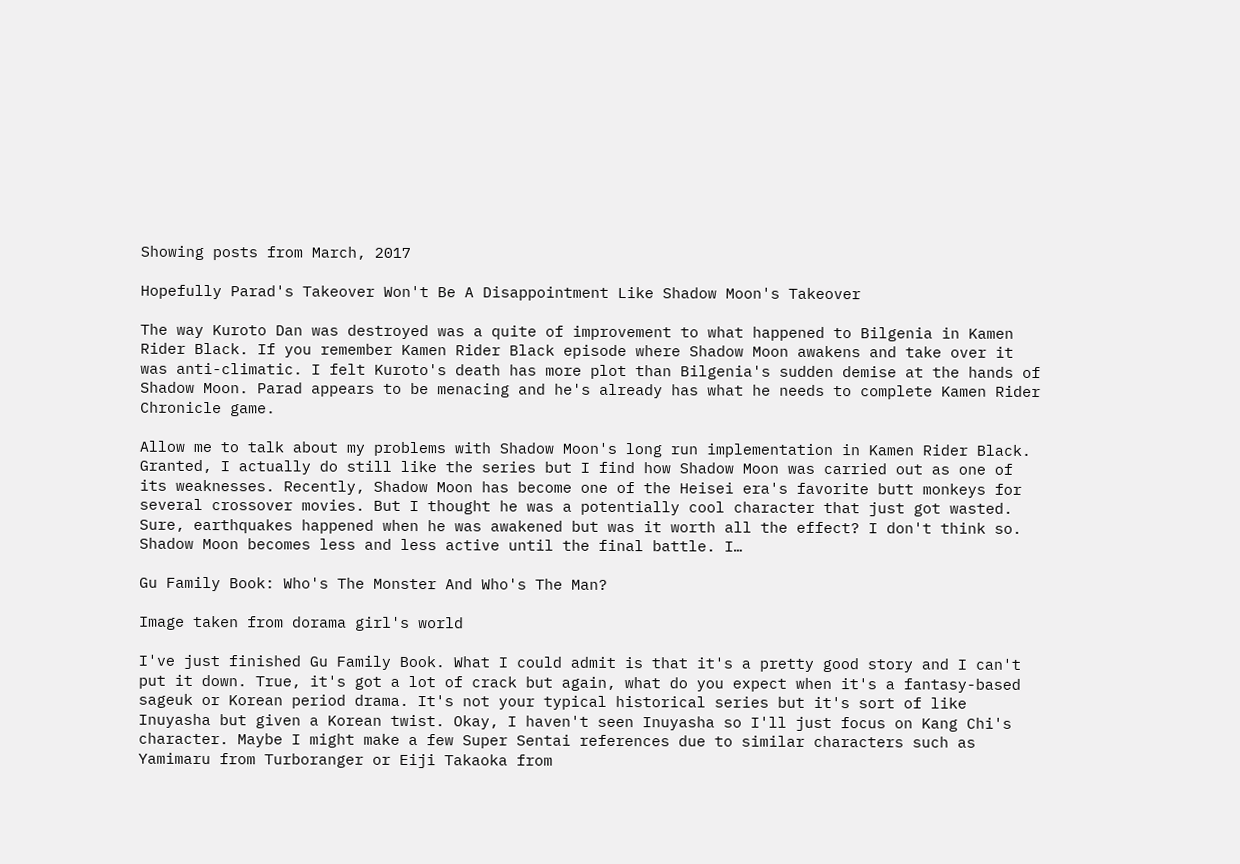Showing posts from March, 2017

Hopefully Parad's Takeover Won't Be A Disappointment Like Shadow Moon's Takeover

The way Kuroto Dan was destroyed was a quite of improvement to what happened to Bilgenia in Kamen Rider Black. If you remember Kamen Rider Black episode where Shadow Moon awakens and take over it was anti-climatic. I felt Kuroto's death has more plot than Bilgenia's sudden demise at the hands of Shadow Moon. Parad appears to be menacing and he's already has what he needs to complete Kamen Rider Chronicle game.

Allow me to talk about my problems with Shadow Moon's long run implementation in Kamen Rider Black. Granted, I actually do still like the series but I find how Shadow Moon was carried out as one of its weaknesses. Recently, Shadow Moon has become one of the Heisei era's favorite butt monkeys for several crossover movies. But I thought he was a potentially cool character that just got wasted. Sure, earthquakes happened when he was awakened but was it worth all the effect? I don't think so. Shadow Moon becomes less and less active until the final battle. I…

Gu Family Book: Who's The Monster And Who's The Man?

Image taken from dorama girl's world

I've just finished Gu Family Book. What I could admit is that it's a pretty good story and I can't put it down. True, it's got a lot of crack but again, what do you expect when it's a fantasy-based sageuk or Korean period drama. It's not your typical historical series but it's sort of like Inuyasha but given a Korean twist. Okay, I haven't seen Inuyasha so I'll just focus on Kang Chi's character. Maybe I might make a few Super Sentai references due to similar characters such as Yamimaru from Turboranger or Eiji Takaoka from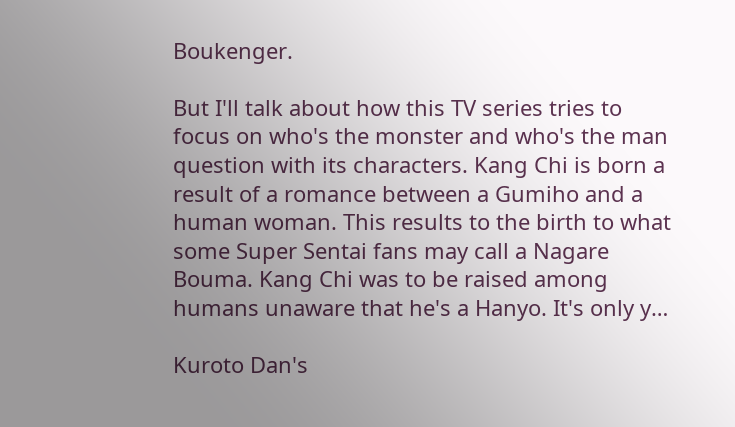Boukenger.

But I'll talk about how this TV series tries to focus on who's the monster and who's the man question with its characters. Kang Chi is born a result of a romance between a Gumiho and a human woman. This results to the birth to what some Super Sentai fans may call a Nagare Bouma. Kang Chi was to be raised among humans unaware that he's a Hanyo. It's only y…

Kuroto Dan's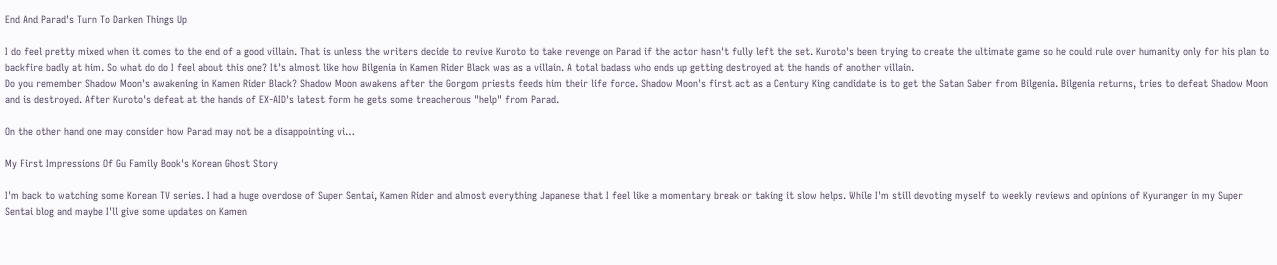End And Parad's Turn To Darken Things Up

I do feel pretty mixed when it comes to the end of a good villain. That is unless the writers decide to revive Kuroto to take revenge on Parad if the actor hasn't fully left the set. Kuroto's been trying to create the ultimate game so he could rule over humanity only for his plan to backfire badly at him. So what do do I feel about this one? It's almost like how Bilgenia in Kamen Rider Black was as a villain. A total badass who ends up getting destroyed at the hands of another villain.
Do you remember Shadow Moon's awakening in Kamen Rider Black? Shadow Moon awakens after the Gorgom priests feeds him their life force. Shadow Moon's first act as a Century King candidate is to get the Satan Saber from Bilgenia. Bilgenia returns, tries to defeat Shadow Moon and is destroyed. After Kuroto's defeat at the hands of EX-AID's latest form he gets some treacherous "help" from Parad.

On the other hand one may consider how Parad may not be a disappointing vi…

My First Impressions Of Gu Family Book's Korean Ghost Story

I'm back to watching some Korean TV series. I had a huge overdose of Super Sentai, Kamen Rider and almost everything Japanese that I feel like a momentary break or taking it slow helps. While I'm still devoting myself to weekly reviews and opinions of Kyuranger in my Super Sentai blog and maybe I'll give some updates on Kamen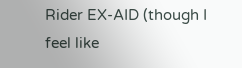Rider EX-AID (though I feel like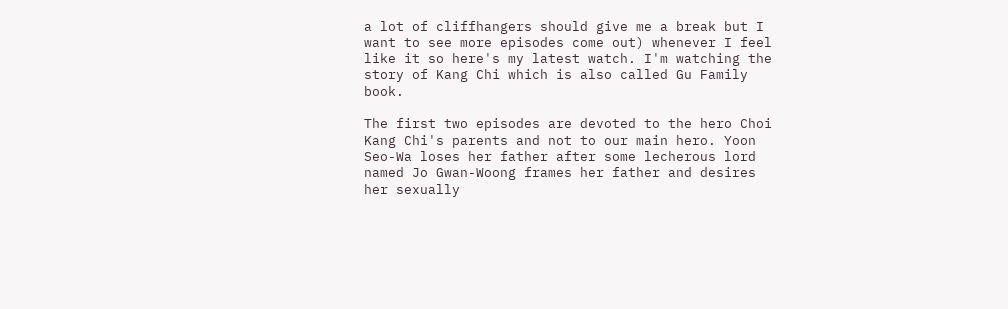a lot of cliffhangers should give me a break but I want to see more episodes come out) whenever I feel like it so here's my latest watch. I'm watching the story of Kang Chi which is also called Gu Family book.

The first two episodes are devoted to the hero Choi Kang Chi's parents and not to our main hero. Yoon Seo-Wa loses her father after some lecherous lord named Jo Gwan-Woong frames her father and desires her sexually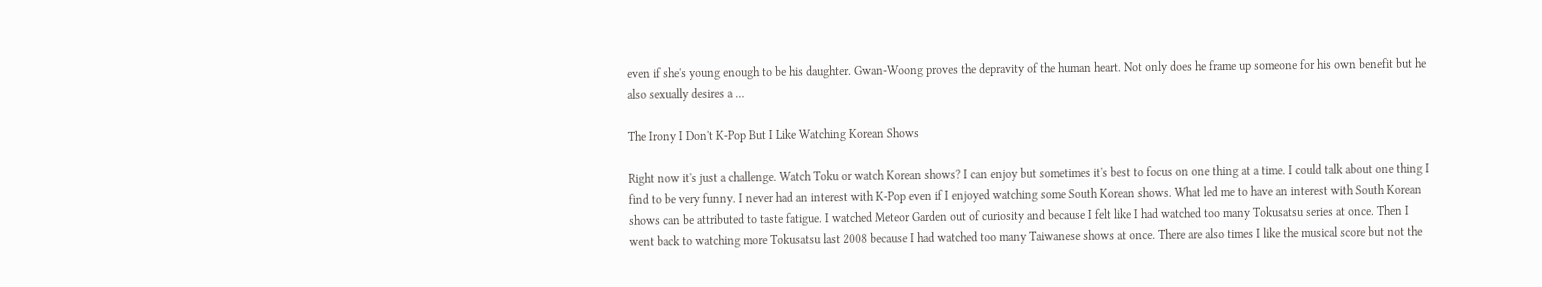even if she's young enough to be his daughter. Gwan-Woong proves the depravity of the human heart. Not only does he frame up someone for his own benefit but he also sexually desires a …

The Irony I Don't K-Pop But I Like Watching Korean Shows

Right now it's just a challenge. Watch Toku or watch Korean shows? I can enjoy but sometimes it's best to focus on one thing at a time. I could talk about one thing I find to be very funny. I never had an interest with K-Pop even if I enjoyed watching some South Korean shows. What led me to have an interest with South Korean shows can be attributed to taste fatigue. I watched Meteor Garden out of curiosity and because I felt like I had watched too many Tokusatsu series at once. Then I went back to watching more Tokusatsu last 2008 because I had watched too many Taiwanese shows at once. There are also times I like the musical score but not the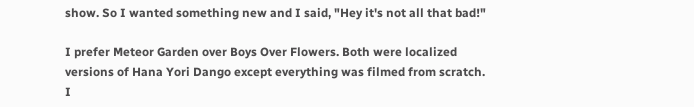show. So I wanted something new and I said, "Hey it's not all that bad!"

I prefer Meteor Garden over Boys Over Flowers. Both were localized versions of Hana Yori Dango except everything was filmed from scratch. I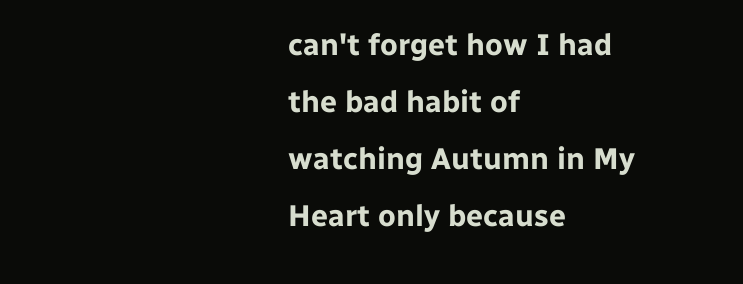can't forget how I had the bad habit of watching Autumn in My Heart only because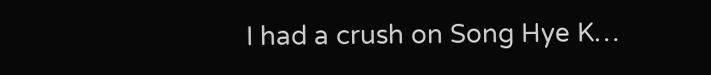I had a crush on Song Hye K…